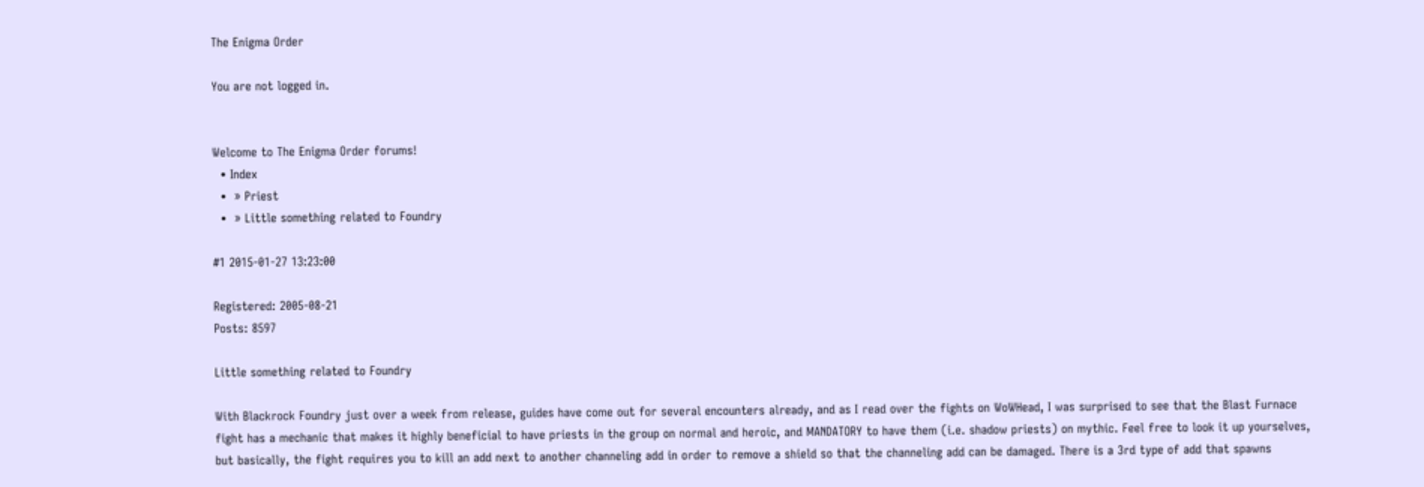The Enigma Order

You are not logged in.


Welcome to The Enigma Order forums!
  • Index
  •  » Priest
  •  » Little something related to Foundry

#1 2015-01-27 13:23:00

Registered: 2005-08-21
Posts: 8597

Little something related to Foundry

With Blackrock Foundry just over a week from release, guides have come out for several encounters already, and as I read over the fights on WoWHead, I was surprised to see that the Blast Furnace fight has a mechanic that makes it highly beneficial to have priests in the group on normal and heroic, and MANDATORY to have them (i.e. shadow priests) on mythic. Feel free to look it up yourselves, but basically, the fight requires you to kill an add next to another channeling add in order to remove a shield so that the channeling add can be damaged. There is a 3rd type of add that spawns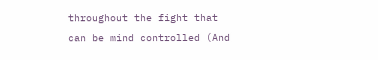throughout the fight that can be mind controlled (And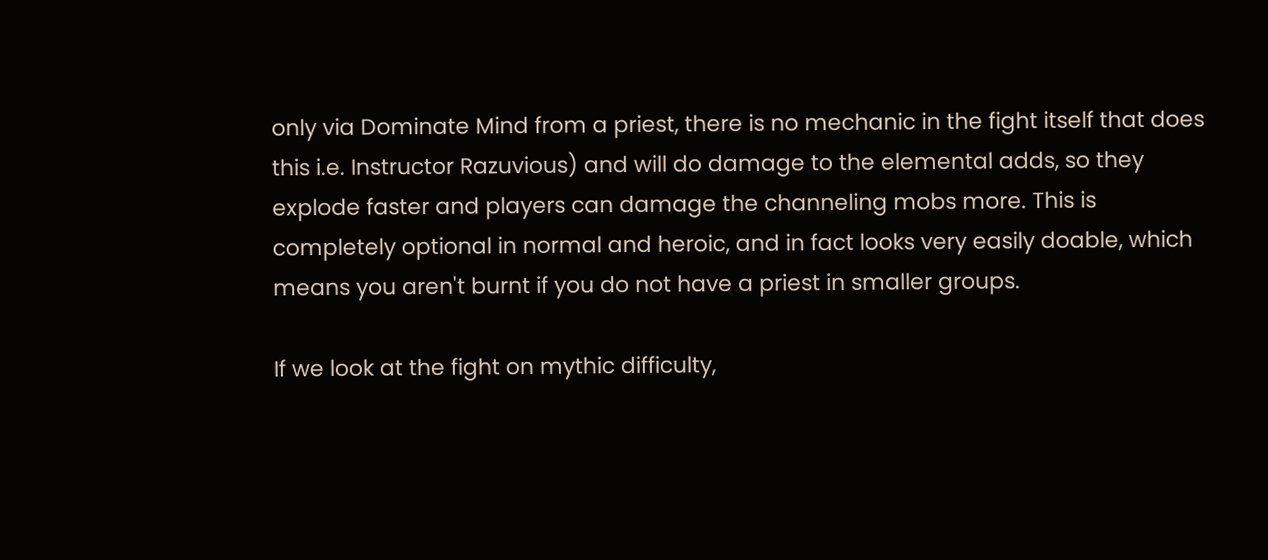only via Dominate Mind from a priest, there is no mechanic in the fight itself that does this i.e. Instructor Razuvious) and will do damage to the elemental adds, so they explode faster and players can damage the channeling mobs more. This is completely optional in normal and heroic, and in fact looks very easily doable, which means you aren't burnt if you do not have a priest in smaller groups.

If we look at the fight on mythic difficulty,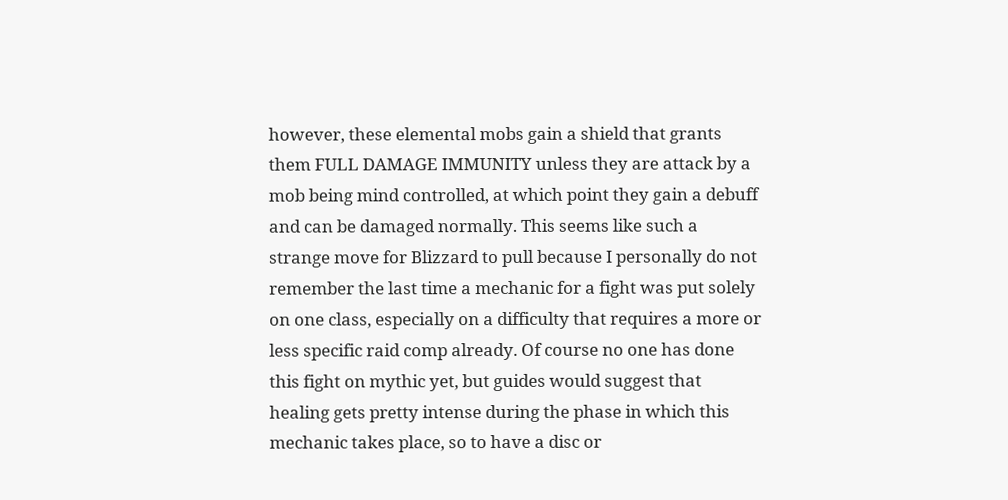however, these elemental mobs gain a shield that grants them FULL DAMAGE IMMUNITY unless they are attack by a mob being mind controlled, at which point they gain a debuff and can be damaged normally. This seems like such a strange move for Blizzard to pull because I personally do not remember the last time a mechanic for a fight was put solely on one class, especially on a difficulty that requires a more or less specific raid comp already. Of course no one has done this fight on mythic yet, but guides would suggest that healing gets pretty intense during the phase in which this mechanic takes place, so to have a disc or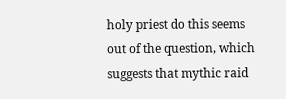holy priest do this seems out of the question, which suggests that mythic raid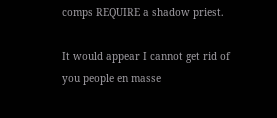comps REQUIRE a shadow priest.

It would appear I cannot get rid of you people en masse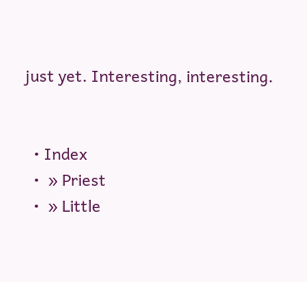just yet. Interesting, interesting.


  • Index
  •  » Priest
  •  » Little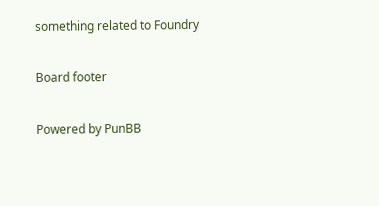something related to Foundry

Board footer

Powered by PunBB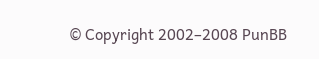© Copyright 2002–2008 PunBB